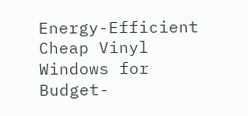Energy-Efficient Cheap Vinyl Windows for Budget-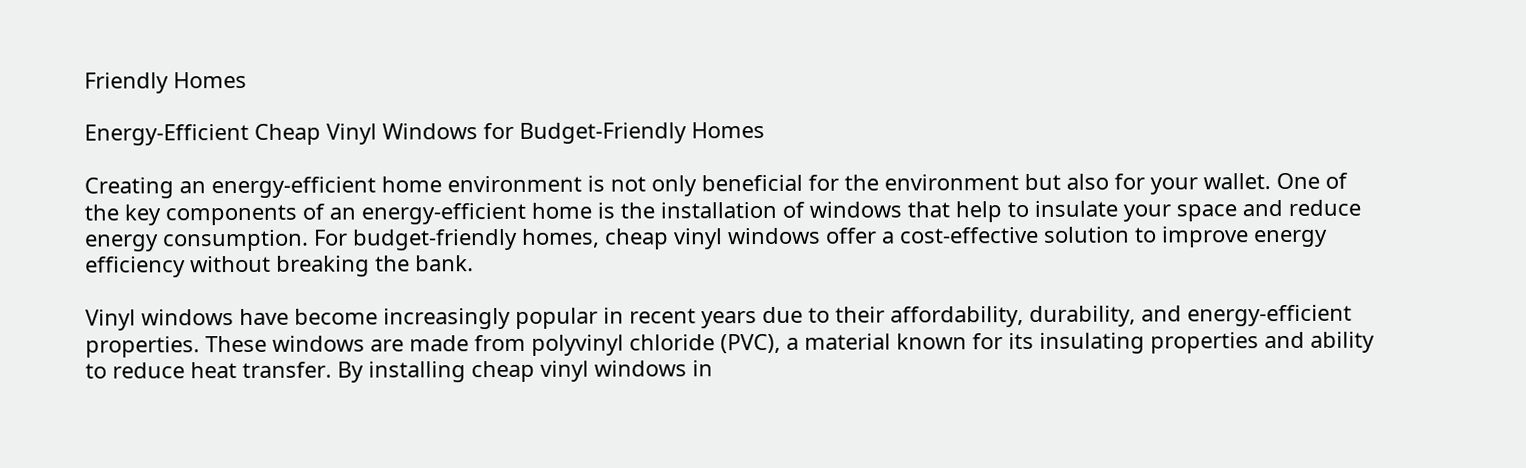Friendly Homes

Energy-Efficient Cheap Vinyl Windows for Budget-Friendly Homes

Creating an energy-efficient home environment is not only beneficial for the environment but also for your wallet. One of the key components of an energy-efficient home is the installation of windows that help to insulate your space and reduce energy consumption. For budget-friendly homes, cheap vinyl windows offer a cost-effective solution to improve energy efficiency without breaking the bank.

Vinyl windows have become increasingly popular in recent years due to their affordability, durability, and energy-efficient properties. These windows are made from polyvinyl chloride (PVC), a material known for its insulating properties and ability to reduce heat transfer. By installing cheap vinyl windows in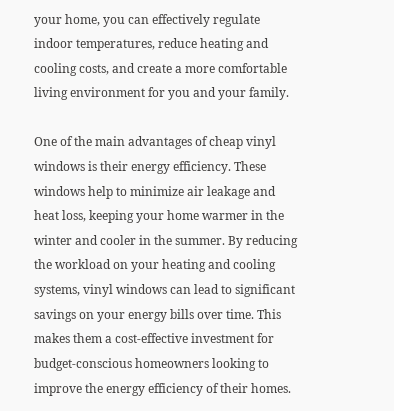your home, you can effectively regulate indoor temperatures, reduce heating and cooling costs, and create a more comfortable living environment for you and your family.

One of the main advantages of cheap vinyl windows is their energy efficiency. These windows help to minimize air leakage and heat loss, keeping your home warmer in the winter and cooler in the summer. By reducing the workload on your heating and cooling systems, vinyl windows can lead to significant savings on your energy bills over time. This makes them a cost-effective investment for budget-conscious homeowners looking to improve the energy efficiency of their homes.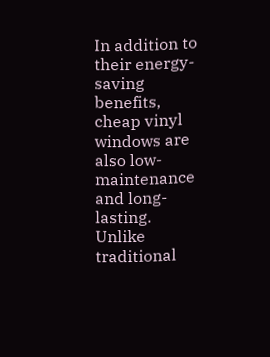In addition to their energy-saving benefits, cheap vinyl windows are also low-maintenance and long-lasting. Unlike traditional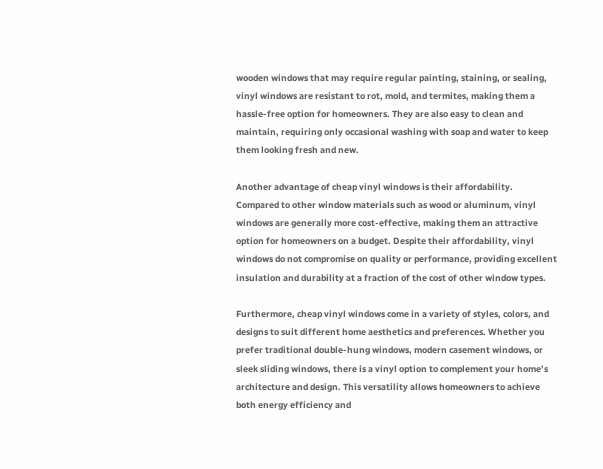wooden windows that may require regular painting, staining, or sealing, vinyl windows are resistant to rot, mold, and termites, making them a hassle-free option for homeowners. They are also easy to clean and maintain, requiring only occasional washing with soap and water to keep them looking fresh and new.

Another advantage of cheap vinyl windows is their affordability. Compared to other window materials such as wood or aluminum, vinyl windows are generally more cost-effective, making them an attractive option for homeowners on a budget. Despite their affordability, vinyl windows do not compromise on quality or performance, providing excellent insulation and durability at a fraction of the cost of other window types.

Furthermore, cheap vinyl windows come in a variety of styles, colors, and designs to suit different home aesthetics and preferences. Whether you prefer traditional double-hung windows, modern casement windows, or sleek sliding windows, there is a vinyl option to complement your home’s architecture and design. This versatility allows homeowners to achieve both energy efficiency and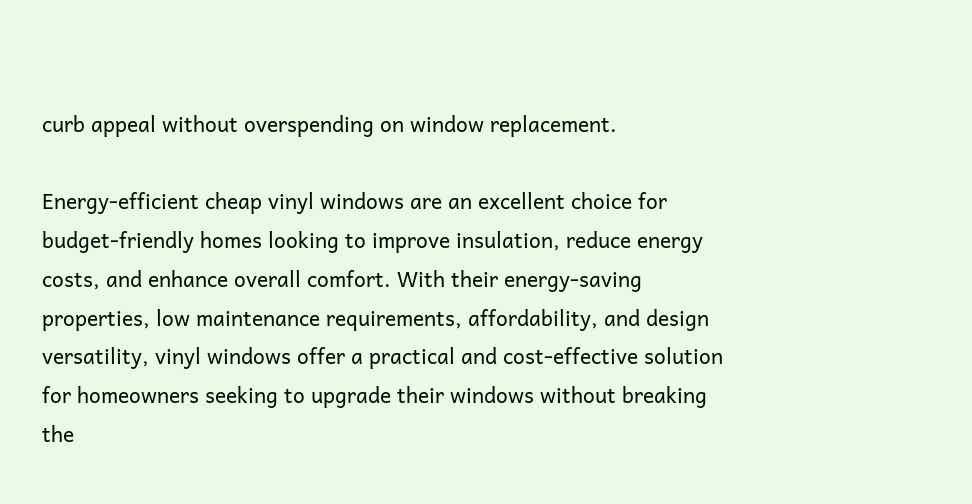curb appeal without overspending on window replacement.

Energy-efficient cheap vinyl windows are an excellent choice for budget-friendly homes looking to improve insulation, reduce energy costs, and enhance overall comfort. With their energy-saving properties, low maintenance requirements, affordability, and design versatility, vinyl windows offer a practical and cost-effective solution for homeowners seeking to upgrade their windows without breaking the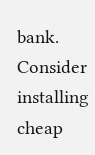bank. Consider installing cheap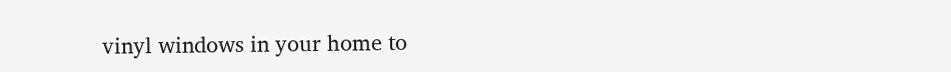vinyl windows in your home to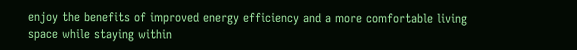enjoy the benefits of improved energy efficiency and a more comfortable living space while staying within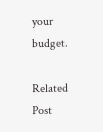your budget.

Related Post